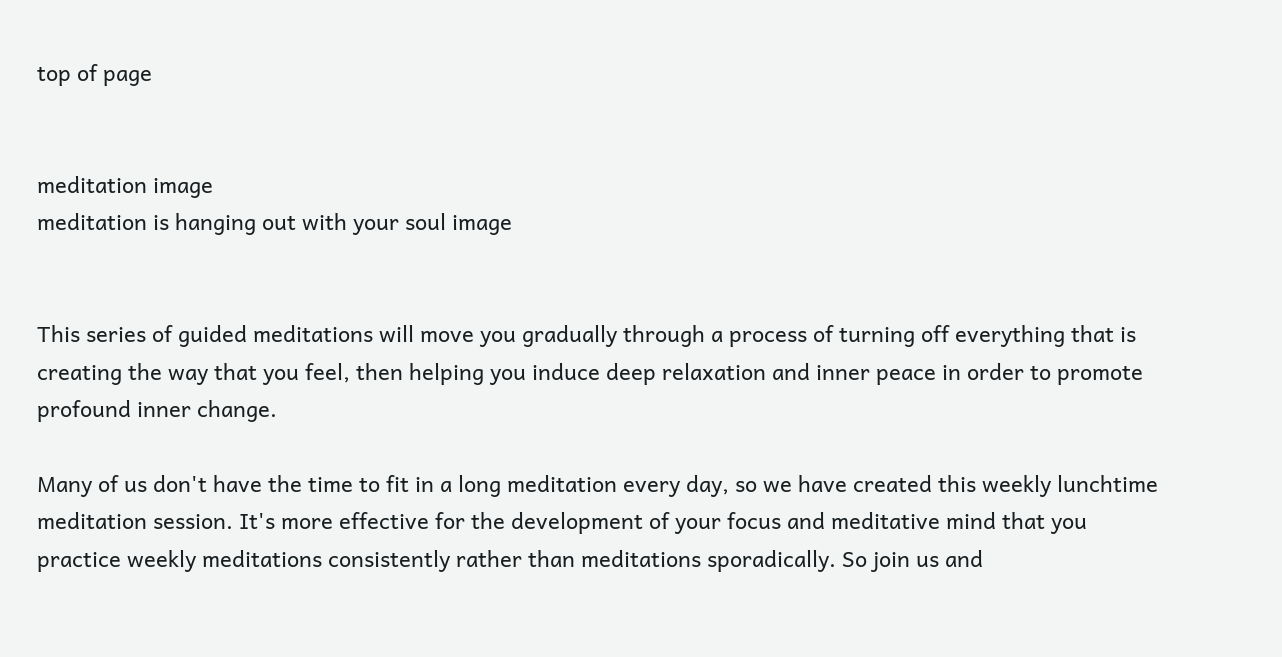top of page


meditation image
meditation is hanging out with your soul image


This series of guided meditations will move you gradually through a process of turning off everything that is creating the way that you feel, then helping you induce deep relaxation and inner peace in order to promote profound inner change.

Many of us don't have the time to fit in a long meditation every day, so we have created this weekly lunchtime meditation session. It's more effective for the development of your focus and meditative mind that you practice weekly meditations consistently rather than meditations sporadically. So join us and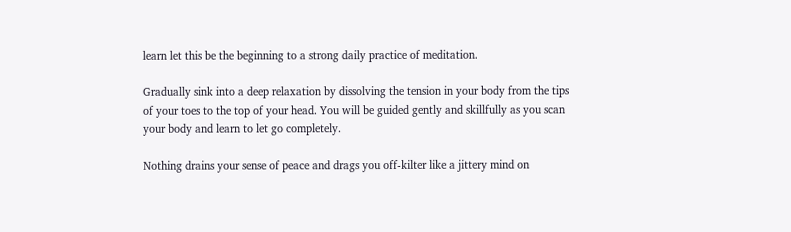learn let this be the beginning to a strong daily practice of meditation.

Gradually sink into a deep relaxation by dissolving the tension in your body from the tips of your toes to the top of your head. You will be guided gently and skillfully as you scan your body and learn to let go completely.

Nothing drains your sense of peace and drags you off-kilter like a jittery mind on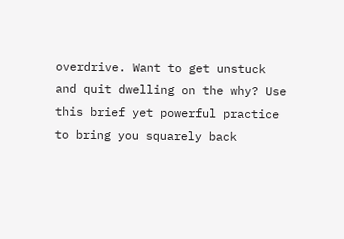overdrive. Want to get unstuck and quit dwelling on the why? Use this brief yet powerful practice to bring you squarely back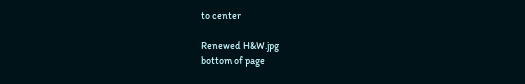to center

Renewed H&W.jpg
bottom of page